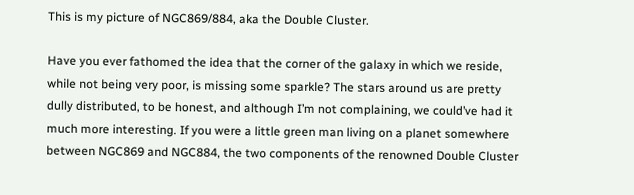This is my picture of NGC869/884, aka the Double Cluster.

Have you ever fathomed the idea that the corner of the galaxy in which we reside, while not being very poor, is missing some sparkle? The stars around us are pretty dully distributed, to be honest, and although I’m not complaining, we could’ve had it much more interesting. If you were a little green man living on a planet somewhere between NGC869 and NGC884, the two components of the renowned Double Cluster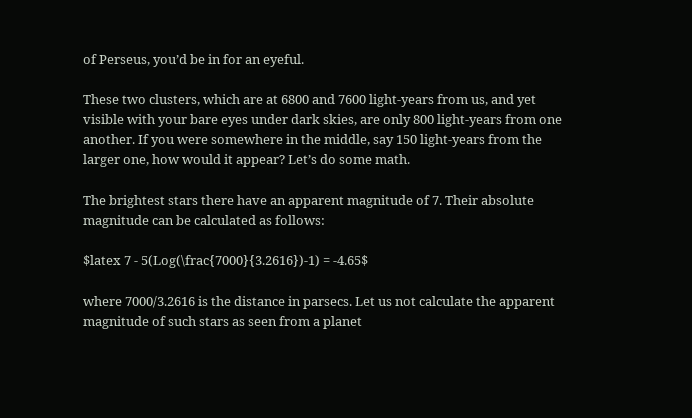of Perseus, you’d be in for an eyeful.

These two clusters, which are at 6800 and 7600 light-years from us, and yet visible with your bare eyes under dark skies, are only 800 light-years from one another. If you were somewhere in the middle, say 150 light-years from the larger one, how would it appear? Let’s do some math.

The brightest stars there have an apparent magnitude of 7. Their absolute magnitude can be calculated as follows:

$latex 7 - 5(Log(\frac{7000}{3.2616})-1) = -4.65$

where 7000/3.2616 is the distance in parsecs. Let us not calculate the apparent magnitude of such stars as seen from a planet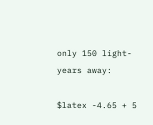only 150 light-years away:

$latex -4.65 + 5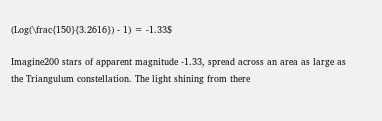(Log(\frac{150}{3.2616}) - 1) = -1.33$

Imagine200 stars of apparent magnitude -1.33, spread across an area as large as the Triangulum constellation. The light shining from there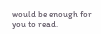would be enough for you to read.